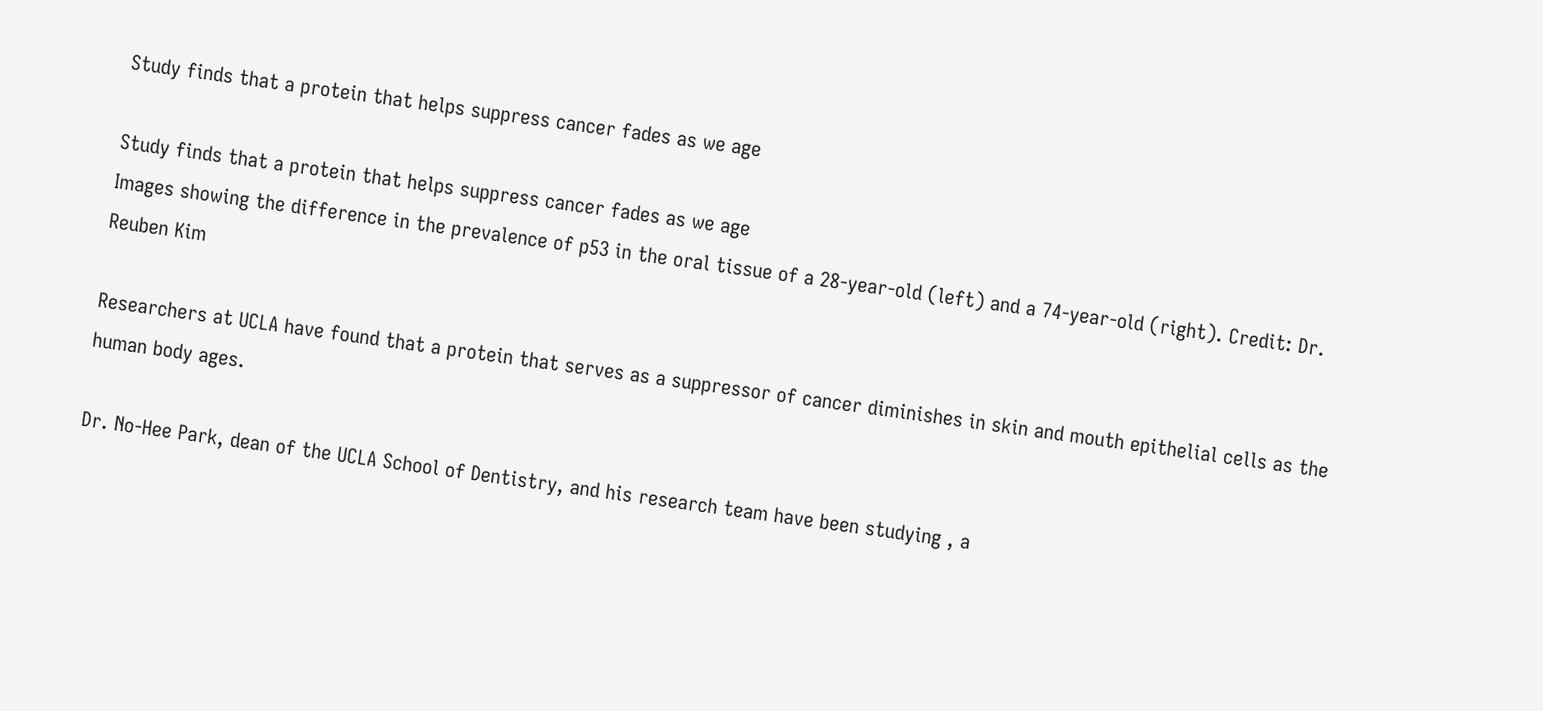Study finds that a protein that helps suppress cancer fades as we age

Study finds that a protein that helps suppress cancer fades as we age
Images showing the difference in the prevalence of p53 in the oral tissue of a 28-year-old (left) and a 74-year-old (right). Credit: Dr. Reuben Kim

Researchers at UCLA have found that a protein that serves as a suppressor of cancer diminishes in skin and mouth epithelial cells as the human body ages.

Dr. No-Hee Park, dean of the UCLA School of Dentistry, and his research team have been studying , a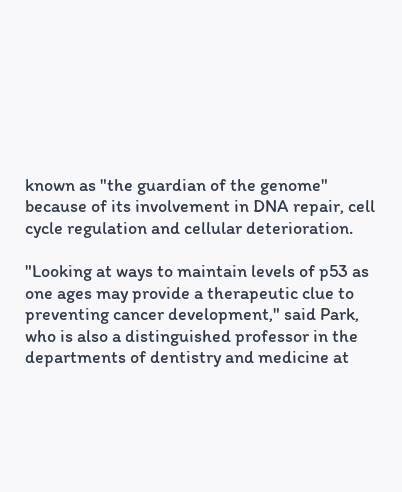known as "the guardian of the genome" because of its involvement in DNA repair, cell cycle regulation and cellular deterioration.

"Looking at ways to maintain levels of p53 as one ages may provide a therapeutic clue to preventing cancer development," said Park, who is also a distinguished professor in the departments of dentistry and medicine at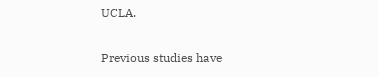UCLA.

Previous studies have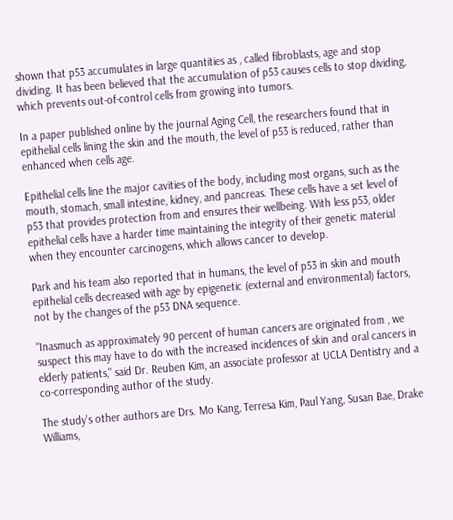shown that p53 accumulates in large quantities as , called fibroblasts, age and stop dividing. It has been believed that the accumulation of p53 causes cells to stop dividing, which prevents out-of-control cells from growing into tumors.

In a paper published online by the journal Aging Cell, the researchers found that in epithelial cells lining the skin and the mouth, the level of p53 is reduced, rather than enhanced when cells age.

Epithelial cells line the major cavities of the body, including most organs, such as the mouth, stomach, small intestine, kidney, and pancreas. These cells have a set level of p53 that provides protection from and ensures their wellbeing. With less p53, older epithelial cells have a harder time maintaining the integrity of their genetic material when they encounter carcinogens, which allows cancer to develop.

Park and his team also reported that in humans, the level of p53 in skin and mouth epithelial cells decreased with age by epigenetic (external and environmental) factors, not by the changes of the p53 DNA sequence.

"Inasmuch as approximately 90 percent of human cancers are originated from , we suspect this may have to do with the increased incidences of skin and oral cancers in elderly patients," said Dr. Reuben Kim, an associate professor at UCLA Dentistry and a co-corresponding author of the study.

The study's other authors are Drs. Mo Kang, Terresa Kim, Paul Yang, Susan Bae, Drake Williams,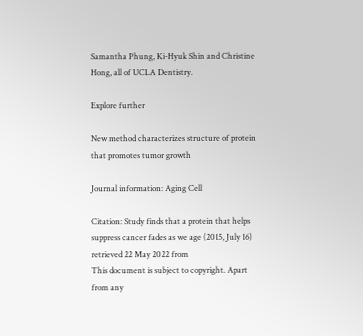Samantha Phung, Ki-Hyuk Shin and Christine Hong, all of UCLA Dentistry.

Explore further

New method characterizes structure of protein that promotes tumor growth

Journal information: Aging Cell

Citation: Study finds that a protein that helps suppress cancer fades as we age (2015, July 16) retrieved 22 May 2022 from
This document is subject to copyright. Apart from any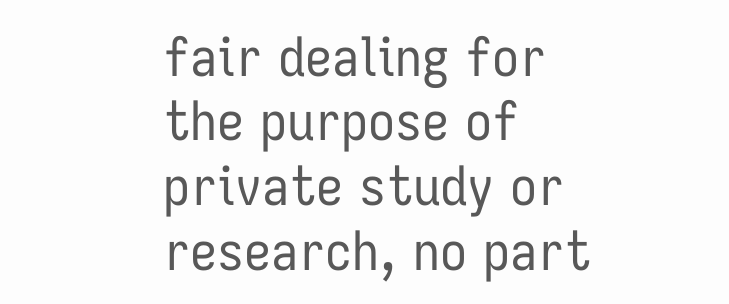fair dealing for the purpose of private study or research, no part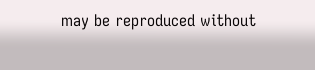may be reproduced without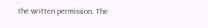the written permission. The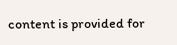content is provided for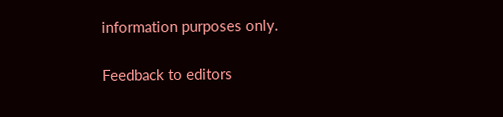information purposes only.

Feedback to editors